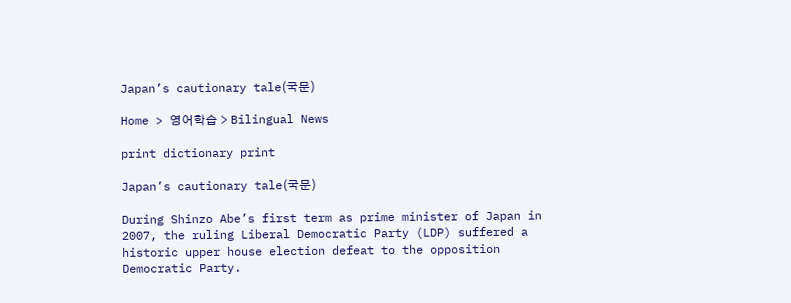Japan’s cautionary tale(국문)

Home > 영어학습 > Bilingual News

print dictionary print

Japan’s cautionary tale(국문)

During Shinzo Abe’s first term as prime minister of Japan in 2007, the ruling Liberal Democratic Party (LDP) suffered a historic upper house election defeat to the opposition Democratic Party.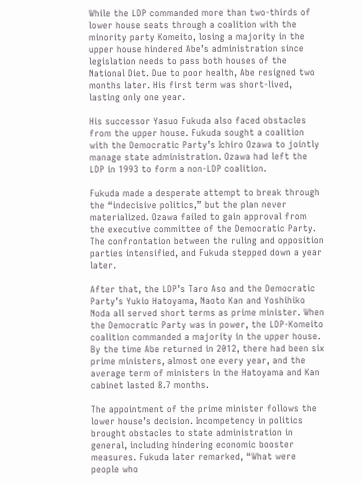While the LDP commanded more than two-thirds of lower house seats through a coalition with the minority party Komeito, losing a majority in the upper house hindered Abe’s administration since legislation needs to pass both houses of the National Diet. Due to poor health, Abe resigned two months later. His first term was short-lived, lasting only one year.

His successor Yasuo Fukuda also faced obstacles from the upper house. Fukuda sought a coalition with the Democratic Party’s Ichiro Ozawa to jointly manage state administration. Ozawa had left the LDP in 1993 to form a non-LDP coalition.

Fukuda made a desperate attempt to break through the “indecisive politics,” but the plan never materialized. Ozawa failed to gain approval from the executive committee of the Democratic Party. The confrontation between the ruling and opposition parties intensified, and Fukuda stepped down a year later.

After that, the LDP’s Taro Aso and the Democratic Party’s Yukio Hatoyama, Naoto Kan and Yoshihiko Noda all served short terms as prime minister. When the Democratic Party was in power, the LDP-Komeito coalition commanded a majority in the upper house. By the time Abe returned in 2012, there had been six prime ministers, almost one every year, and the average term of ministers in the Hatoyama and Kan cabinet lasted 8.7 months.

The appointment of the prime minister follows the lower house’s decision. Incompetency in politics brought obstacles to state administration in general, including hindering economic booster measures. Fukuda later remarked, “What were people who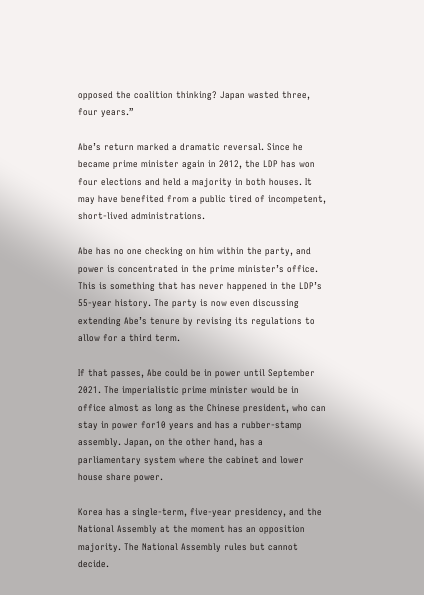opposed the coalition thinking? Japan wasted three, four years.”

Abe’s return marked a dramatic reversal. Since he became prime minister again in 2012, the LDP has won four elections and held a majority in both houses. It may have benefited from a public tired of incompetent, short-lived administrations.

Abe has no one checking on him within the party, and power is concentrated in the prime minister’s office. This is something that has never happened in the LDP’s 55-year history. The party is now even discussing extending Abe’s tenure by revising its regulations to allow for a third term.

If that passes, Abe could be in power until September 2021. The imperialistic prime minister would be in office almost as long as the Chinese president, who can stay in power for10 years and has a rubber-stamp assembly. Japan, on the other hand, has a parliamentary system where the cabinet and lower house share power.

Korea has a single-term, five-year presidency, and the National Assembly at the moment has an opposition majority. The National Assembly rules but cannot decide.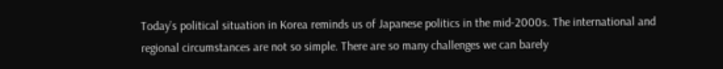Today’s political situation in Korea reminds us of Japanese politics in the mid-2000s. The international and regional circumstances are not so simple. There are so many challenges we can barely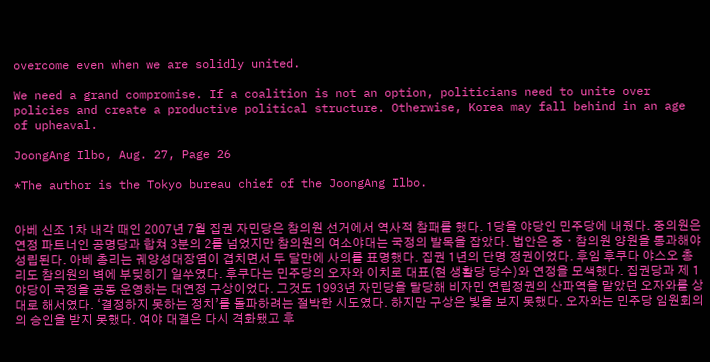overcome even when we are solidly united.

We need a grand compromise. If a coalition is not an option, politicians need to unite over policies and create a productive political structure. Otherwise, Korea may fall behind in an age of upheaval.

JoongAng Ilbo, Aug. 27, Page 26

*The author is the Tokyo bureau chief of the JoongAng Ilbo.


아베 신조 1차 내각 때인 2007년 7월 집권 자민당은 참의원 선거에서 역사적 참패를 했다. 1당을 야당인 민주당에 내줬다. 중의원은 연정 파트너인 공명당과 합쳐 3분의 2를 넘었지만 참의원의 여소야대는 국정의 발목을 잡았다. 법안은 중ㆍ참의원 양원을 통과해야 성립된다. 아베 총리는 궤양성대장염이 겹치면서 두 달만에 사의를 표명했다. 집권 1년의 단명 정권이었다. 후임 후쿠다 야스오 총리도 참의원의 벽에 부딪히기 일쑤였다. 후쿠다는 민주당의 오자와 이치로 대표(현 생활당 당수)와 연정을 모색했다. 집권당과 제 1야당이 국정을 공동 운영하는 대연정 구상이었다. 그것도 1993년 자민당을 탈당해 비자민 연립정권의 산파역을 맡았던 오자와를 상대로 해서였다. ‘결정하지 못하는 정치’를 돌파하려는 절박한 시도였다. 하지만 구상은 빛을 보지 못했다. 오자와는 민주당 임원회의의 승인을 받지 못했다. 여야 대결은 다시 격화됐고 후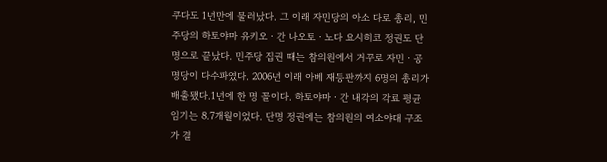쿠다도 1년만에 물러났다. 그 이래 자민당의 아소 다로 총리, 민주당의 하토야마 유키오ㆍ간 나오토ㆍ노다 요시히코 정권도 단명으로 끝났다. 민주당 집권 때는 참의원에서 거꾸로 자민ㆍ공명당이 다수파였다. 2006년 이래 아베 재등판까지 6명의 총리가 배출됐다.1년에 한 명 꼴이다. 하토야마ㆍ간 내각의 각료 평균 임기는 8.7개월이었다. 단명 정권에는 참의원의 여소야대 구조가 결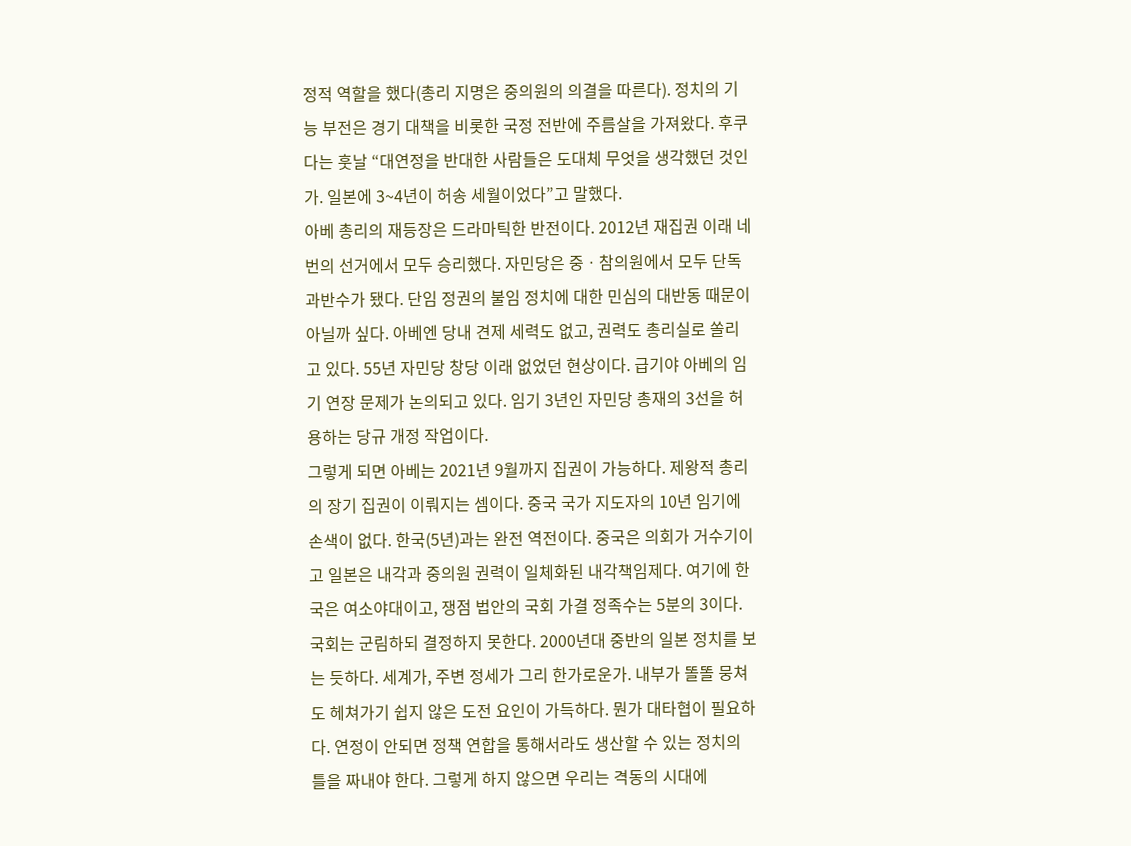정적 역할을 했다(총리 지명은 중의원의 의결을 따른다). 정치의 기능 부전은 경기 대책을 비롯한 국정 전반에 주름살을 가져왔다. 후쿠다는 훗날 “대연정을 반대한 사람들은 도대체 무엇을 생각했던 것인가. 일본에 3~4년이 허송 세월이었다”고 말했다.
아베 총리의 재등장은 드라마틱한 반전이다. 2012년 재집권 이래 네 번의 선거에서 모두 승리했다. 자민당은 중ㆍ참의원에서 모두 단독 과반수가 됐다. 단임 정권의 불임 정치에 대한 민심의 대반동 때문이 아닐까 싶다. 아베엔 당내 견제 세력도 없고, 권력도 총리실로 쏠리고 있다. 55년 자민당 창당 이래 없었던 현상이다. 급기야 아베의 임기 연장 문제가 논의되고 있다. 임기 3년인 자민당 총재의 3선을 허용하는 당규 개정 작업이다.
그렇게 되면 아베는 2021년 9월까지 집권이 가능하다. 제왕적 총리의 장기 집권이 이뤄지는 셈이다. 중국 국가 지도자의 10년 임기에 손색이 없다. 한국(5년)과는 완전 역전이다. 중국은 의회가 거수기이고 일본은 내각과 중의원 권력이 일체화된 내각책임제다. 여기에 한국은 여소야대이고, 쟁점 법안의 국회 가결 정족수는 5분의 3이다. 국회는 군림하되 결정하지 못한다. 2000년대 중반의 일본 정치를 보는 듯하다. 세계가, 주변 정세가 그리 한가로운가. 내부가 똘똘 뭉쳐도 헤쳐가기 쉽지 않은 도전 요인이 가득하다. 뭔가 대타협이 필요하다. 연정이 안되면 정책 연합을 통해서라도 생산할 수 있는 정치의 틀을 짜내야 한다. 그렇게 하지 않으면 우리는 격동의 시대에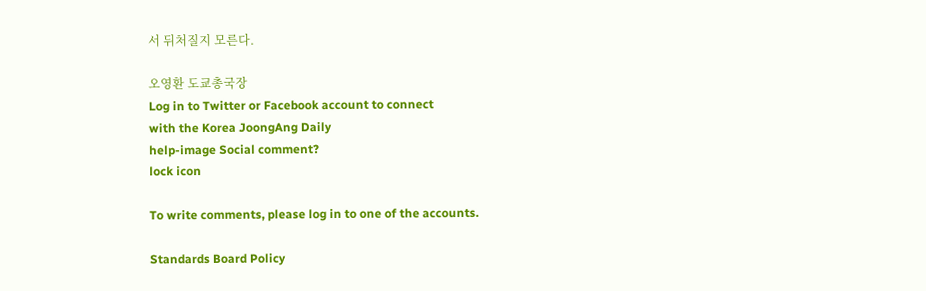서 뒤처질지 모른다.

오영환 도쿄총국장
Log in to Twitter or Facebook account to connect
with the Korea JoongAng Daily
help-image Social comment?
lock icon

To write comments, please log in to one of the accounts.

Standards Board Policy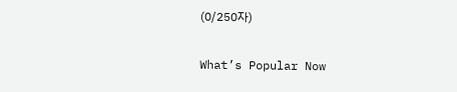(0/250자)

What’s Popular Now